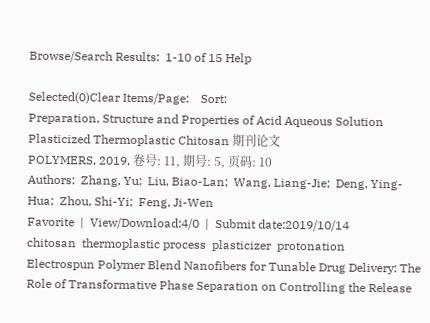Browse/Search Results:  1-10 of 15 Help

Selected(0)Clear Items/Page:    Sort:
Preparation, Structure and Properties of Acid Aqueous Solution Plasticized Thermoplastic Chitosan 期刊论文
POLYMERS, 2019, 卷号: 11, 期号: 5, 页码: 10
Authors:  Zhang, Yu;  Liu, Biao-Lan;  Wang, Liang-Jie;  Deng, Ying-Hua;  Zhou, Shi-Yi;  Feng, Ji-Wen
Favorite  |  View/Download:4/0  |  Submit date:2019/10/14
chitosan  thermoplastic process  plasticizer  protonation
Electrospun Polymer Blend Nanofibers for Tunable Drug Delivery: The Role of Transformative Phase Separation on Controlling the Release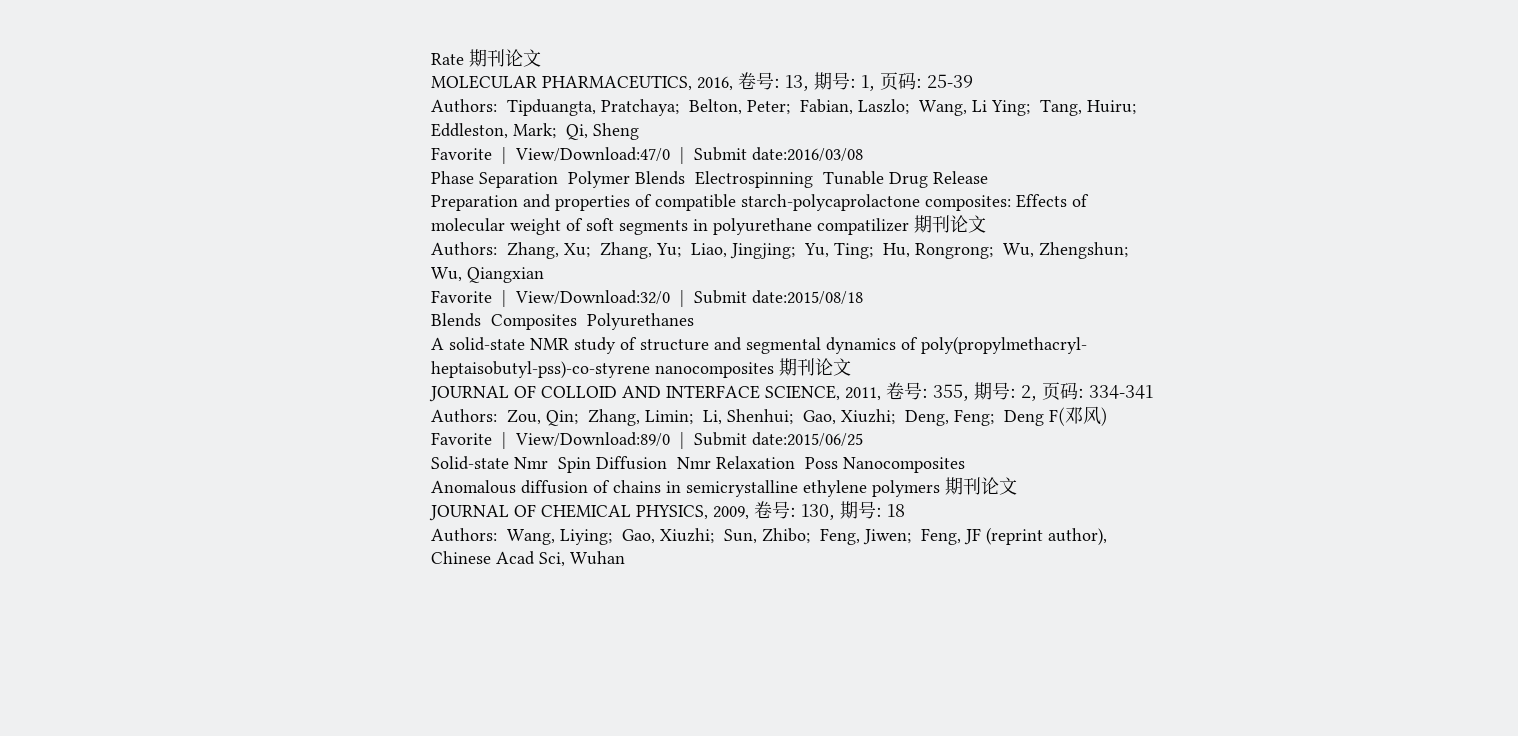Rate 期刊论文
MOLECULAR PHARMACEUTICS, 2016, 卷号: 13, 期号: 1, 页码: 25-39
Authors:  Tipduangta, Pratchaya;  Belton, Peter;  Fabian, Laszlo;  Wang, Li Ying;  Tang, Huiru;  Eddleston, Mark;  Qi, Sheng
Favorite  |  View/Download:47/0  |  Submit date:2016/03/08
Phase Separation  Polymer Blends  Electrospinning  Tunable Drug Release
Preparation and properties of compatible starch-polycaprolactone composites: Effects of molecular weight of soft segments in polyurethane compatilizer 期刊论文
Authors:  Zhang, Xu;  Zhang, Yu;  Liao, Jingjing;  Yu, Ting;  Hu, Rongrong;  Wu, Zhengshun;  Wu, Qiangxian
Favorite  |  View/Download:32/0  |  Submit date:2015/08/18
Blends  Composites  Polyurethanes
A solid-state NMR study of structure and segmental dynamics of poly(propylmethacryl-heptaisobutyl-pss)-co-styrene nanocomposites 期刊论文
JOURNAL OF COLLOID AND INTERFACE SCIENCE, 2011, 卷号: 355, 期号: 2, 页码: 334-341
Authors:  Zou, Qin;  Zhang, Limin;  Li, Shenhui;  Gao, Xiuzhi;  Deng, Feng;  Deng F(邓风)
Favorite  |  View/Download:89/0  |  Submit date:2015/06/25
Solid-state Nmr  Spin Diffusion  Nmr Relaxation  Poss Nanocomposites
Anomalous diffusion of chains in semicrystalline ethylene polymers 期刊论文
JOURNAL OF CHEMICAL PHYSICS, 2009, 卷号: 130, 期号: 18
Authors:  Wang, Liying;  Gao, Xiuzhi;  Sun, Zhibo;  Feng, Jiwen;  Feng, JF (reprint author), Chinese Acad Sci, Wuhan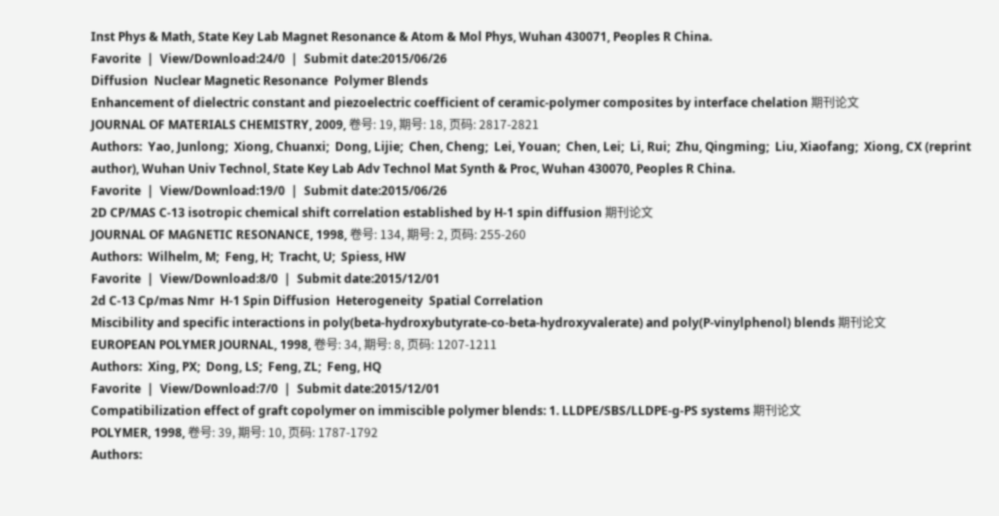Inst Phys & Math, State Key Lab Magnet Resonance & Atom & Mol Phys, Wuhan 430071, Peoples R China.
Favorite  |  View/Download:24/0  |  Submit date:2015/06/26
Diffusion  Nuclear Magnetic Resonance  Polymer Blends
Enhancement of dielectric constant and piezoelectric coefficient of ceramic-polymer composites by interface chelation 期刊论文
JOURNAL OF MATERIALS CHEMISTRY, 2009, 卷号: 19, 期号: 18, 页码: 2817-2821
Authors:  Yao, Junlong;  Xiong, Chuanxi;  Dong, Lijie;  Chen, Cheng;  Lei, Youan;  Chen, Lei;  Li, Rui;  Zhu, Qingming;  Liu, Xiaofang;  Xiong, CX (reprint author), Wuhan Univ Technol, State Key Lab Adv Technol Mat Synth & Proc, Wuhan 430070, Peoples R China.
Favorite  |  View/Download:19/0  |  Submit date:2015/06/26
2D CP/MAS C-13 isotropic chemical shift correlation established by H-1 spin diffusion 期刊论文
JOURNAL OF MAGNETIC RESONANCE, 1998, 卷号: 134, 期号: 2, 页码: 255-260
Authors:  Wilhelm, M;  Feng, H;  Tracht, U;  Spiess, HW
Favorite  |  View/Download:8/0  |  Submit date:2015/12/01
2d C-13 Cp/mas Nmr  H-1 Spin Diffusion  Heterogeneity  Spatial Correlation
Miscibility and specific interactions in poly(beta-hydroxybutyrate-co-beta-hydroxyvalerate) and poly(P-vinylphenol) blends 期刊论文
EUROPEAN POLYMER JOURNAL, 1998, 卷号: 34, 期号: 8, 页码: 1207-1211
Authors:  Xing, PX;  Dong, LS;  Feng, ZL;  Feng, HQ
Favorite  |  View/Download:7/0  |  Submit date:2015/12/01
Compatibilization effect of graft copolymer on immiscible polymer blends: 1. LLDPE/SBS/LLDPE-g-PS systems 期刊论文
POLYMER, 1998, 卷号: 39, 期号: 10, 页码: 1787-1792
Authors: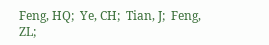Feng, HQ;  Ye, CH;  Tian, J;  Feng, ZL;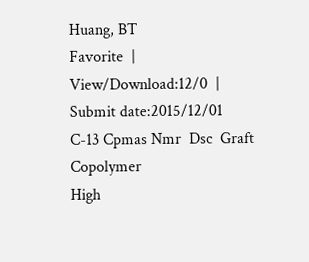Huang, BT
Favorite  |  View/Download:12/0  |  Submit date:2015/12/01
C-13 Cpmas Nmr  Dsc  Graft Copolymer
High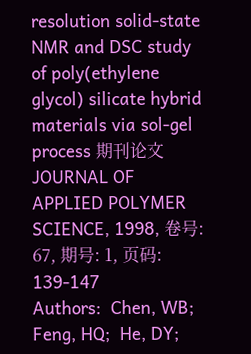resolution solid-state NMR and DSC study of poly(ethylene glycol) silicate hybrid materials via sol-gel process 期刊论文
JOURNAL OF APPLIED POLYMER SCIENCE, 1998, 卷号: 67, 期号: 1, 页码: 139-147
Authors:  Chen, WB;  Feng, HQ;  He, DY;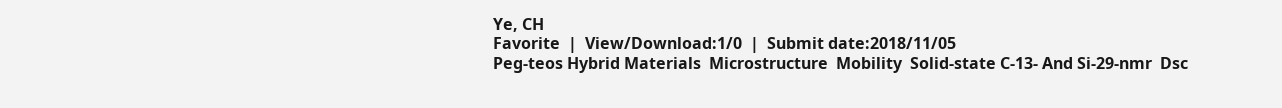Ye, CH
Favorite  |  View/Download:1/0  |  Submit date:2018/11/05
Peg-teos Hybrid Materials  Microstructure  Mobility  Solid-state C-13- And Si-29-nmr  Dsc